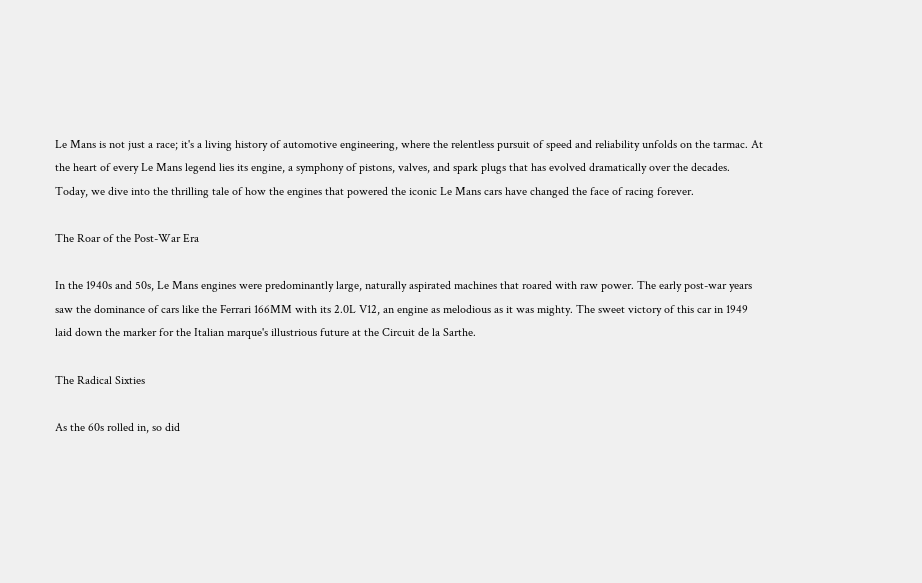Le Mans is not just a race; it's a living history of automotive engineering, where the relentless pursuit of speed and reliability unfolds on the tarmac. At the heart of every Le Mans legend lies its engine, a symphony of pistons, valves, and spark plugs that has evolved dramatically over the decades. Today, we dive into the thrilling tale of how the engines that powered the iconic Le Mans cars have changed the face of racing forever.

The Roar of the Post-War Era

In the 1940s and 50s, Le Mans engines were predominantly large, naturally aspirated machines that roared with raw power. The early post-war years saw the dominance of cars like the Ferrari 166MM with its 2.0L V12, an engine as melodious as it was mighty. The sweet victory of this car in 1949 laid down the marker for the Italian marque's illustrious future at the Circuit de la Sarthe.

The Radical Sixties

As the 60s rolled in, so did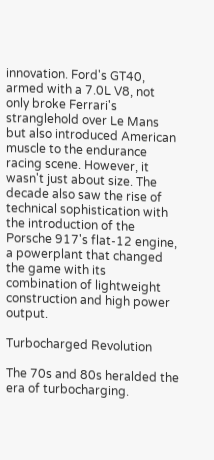innovation. Ford's GT40, armed with a 7.0L V8, not only broke Ferrari's stranglehold over Le Mans but also introduced American muscle to the endurance racing scene. However, it wasn't just about size. The decade also saw the rise of technical sophistication with the introduction of the Porsche 917's flat-12 engine, a powerplant that changed the game with its combination of lightweight construction and high power output.

Turbocharged Revolution

The 70s and 80s heralded the era of turbocharging.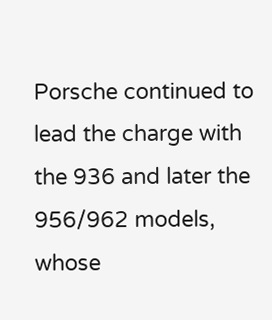Porsche continued to lead the charge with the 936 and later the 956/962 models, whose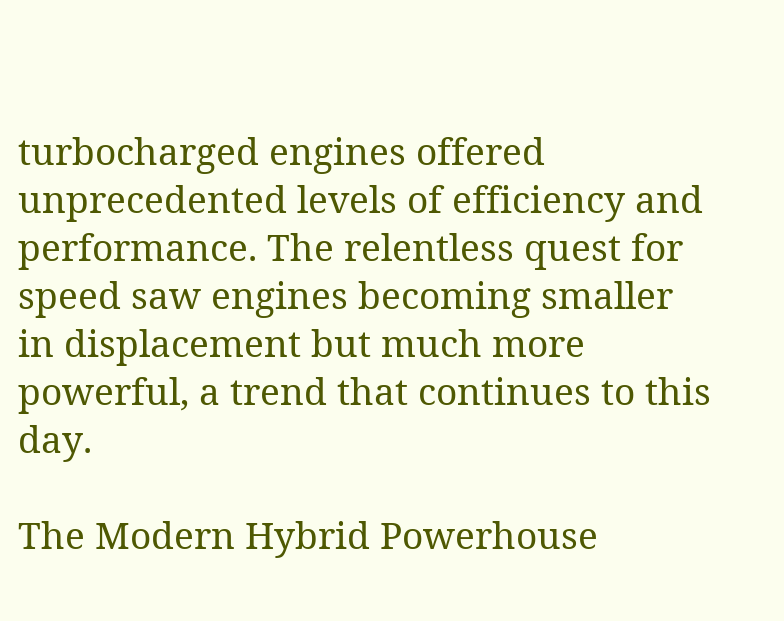turbocharged engines offered unprecedented levels of efficiency and performance. The relentless quest for speed saw engines becoming smaller in displacement but much more powerful, a trend that continues to this day.

The Modern Hybrid Powerhouse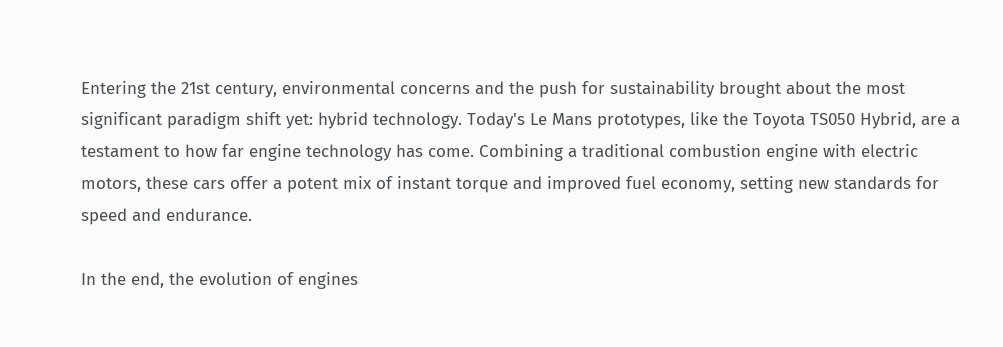Entering the 21st century, environmental concerns and the push for sustainability brought about the most significant paradigm shift yet: hybrid technology. Today's Le Mans prototypes, like the Toyota TS050 Hybrid, are a testament to how far engine technology has come. Combining a traditional combustion engine with electric motors, these cars offer a potent mix of instant torque and improved fuel economy, setting new standards for speed and endurance.

In the end, the evolution of engines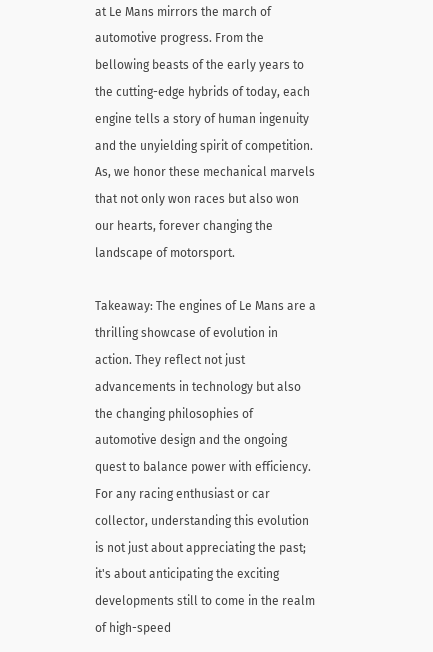at Le Mans mirrors the march of automotive progress. From the bellowing beasts of the early years to the cutting-edge hybrids of today, each engine tells a story of human ingenuity and the unyielding spirit of competition. As, we honor these mechanical marvels that not only won races but also won our hearts, forever changing the landscape of motorsport.

Takeaway: The engines of Le Mans are a thrilling showcase of evolution in action. They reflect not just advancements in technology but also the changing philosophies of automotive design and the ongoing quest to balance power with efficiency. For any racing enthusiast or car collector, understanding this evolution is not just about appreciating the past; it's about anticipating the exciting developments still to come in the realm of high-speed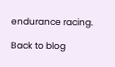endurance racing.

Back to blog